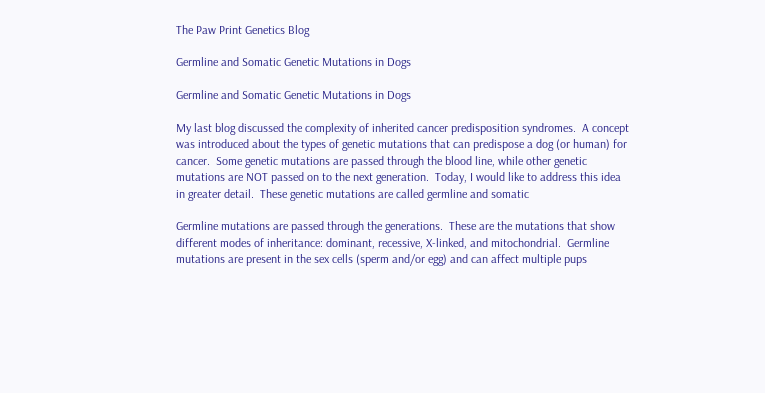The Paw Print Genetics Blog

Germline and Somatic Genetic Mutations in Dogs

Germline and Somatic Genetic Mutations in Dogs

My last blog discussed the complexity of inherited cancer predisposition syndromes.  A concept was introduced about the types of genetic mutations that can predispose a dog (or human) for cancer.  Some genetic mutations are passed through the blood line, while other genetic mutations are NOT passed on to the next generation.  Today, I would like to address this idea in greater detail.  These genetic mutations are called germline and somatic

Germline mutations are passed through the generations.  These are the mutations that show different modes of inheritance: dominant, recessive, X-linked, and mitochondrial.  Germline mutations are present in the sex cells (sperm and/or egg) and can affect multiple pups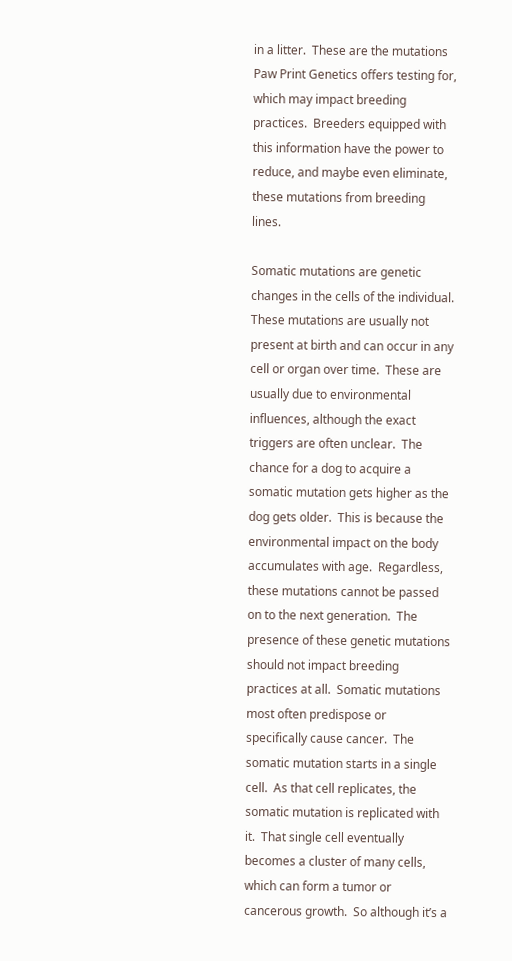in a litter.  These are the mutations Paw Print Genetics offers testing for, which may impact breeding practices.  Breeders equipped with this information have the power to reduce, and maybe even eliminate, these mutations from breeding lines.

Somatic mutations are genetic changes in the cells of the individual.  These mutations are usually not present at birth and can occur in any cell or organ over time.  These are usually due to environmental influences, although the exact triggers are often unclear.  The chance for a dog to acquire a somatic mutation gets higher as the dog gets older.  This is because the environmental impact on the body accumulates with age.  Regardless, these mutations cannot be passed on to the next generation.  The presence of these genetic mutations should not impact breeding practices at all.  Somatic mutations most often predispose or specifically cause cancer.  The somatic mutation starts in a single cell.  As that cell replicates, the somatic mutation is replicated with it.  That single cell eventually becomes a cluster of many cells, which can form a tumor or cancerous growth.  So although it’s a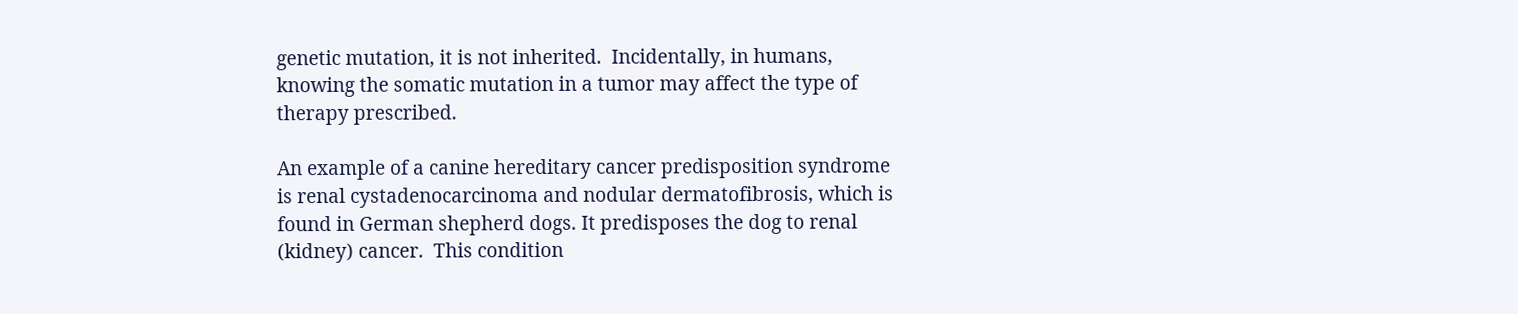genetic mutation, it is not inherited.  Incidentally, in humans, knowing the somatic mutation in a tumor may affect the type of therapy prescribed.

An example of a canine hereditary cancer predisposition syndrome is renal cystadenocarcinoma and nodular dermatofibrosis, which is found in German shepherd dogs. It predisposes the dog to renal (kidney) cancer.  This condition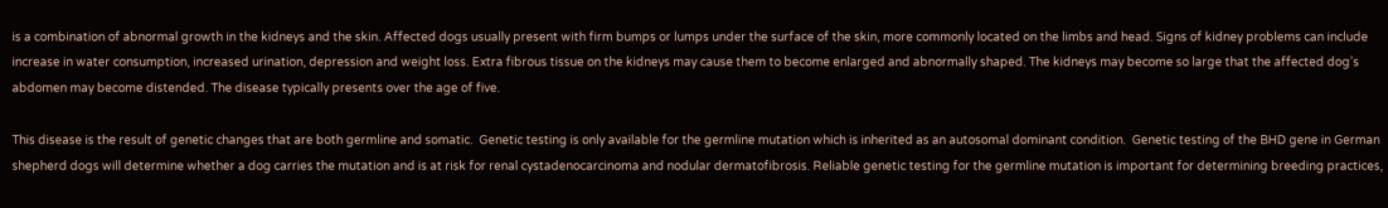is a combination of abnormal growth in the kidneys and the skin. Affected dogs usually present with firm bumps or lumps under the surface of the skin, more commonly located on the limbs and head. Signs of kidney problems can include increase in water consumption, increased urination, depression and weight loss. Extra fibrous tissue on the kidneys may cause them to become enlarged and abnormally shaped. The kidneys may become so large that the affected dog’s abdomen may become distended. The disease typically presents over the age of five.

This disease is the result of genetic changes that are both germline and somatic.  Genetic testing is only available for the germline mutation which is inherited as an autosomal dominant condition.  Genetic testing of the BHD gene in German shepherd dogs will determine whether a dog carries the mutation and is at risk for renal cystadenocarcinoma and nodular dermatofibrosis. Reliable genetic testing for the germline mutation is important for determining breeding practices,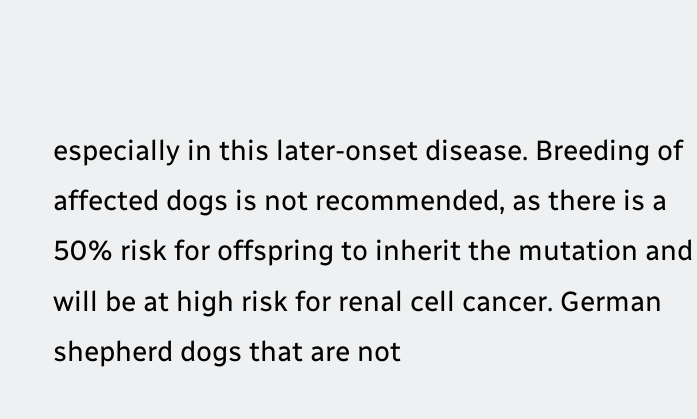especially in this later-onset disease. Breeding of affected dogs is not recommended, as there is a 50% risk for offspring to inherit the mutation and will be at high risk for renal cell cancer. German shepherd dogs that are not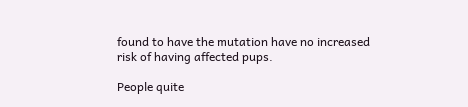found to have the mutation have no increased risk of having affected pups.

People quite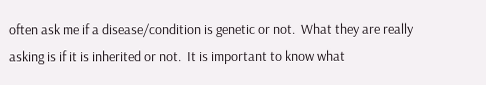often ask me if a disease/condition is genetic or not.  What they are really asking is if it is inherited or not.  It is important to know what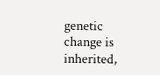genetic change is inherited,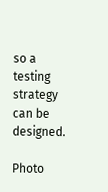so a testing strategy can be designed.

Photo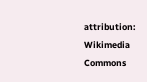attribution: Wikimedia Commons